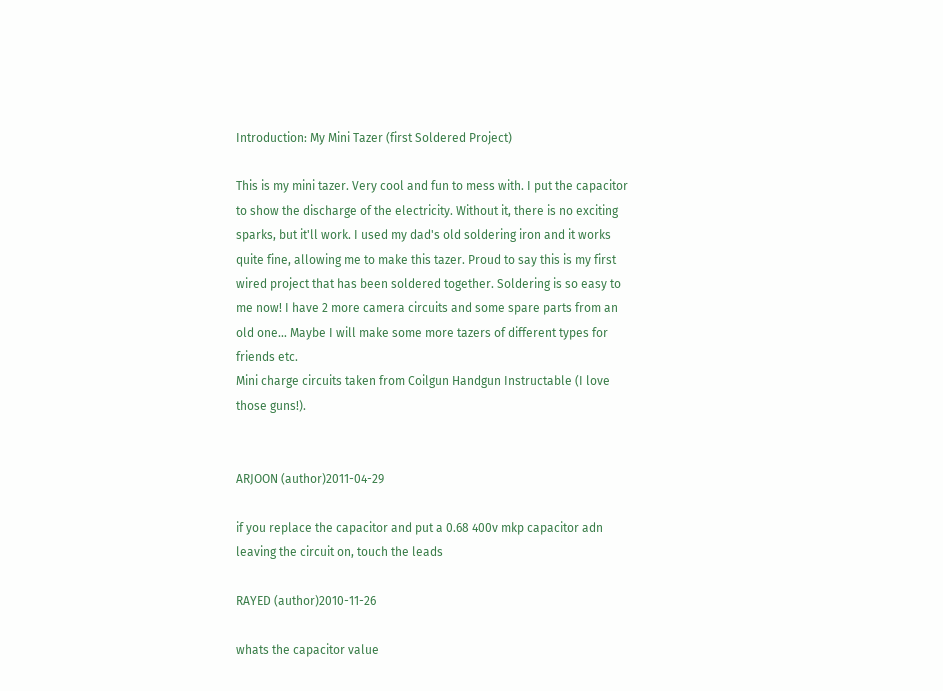Introduction: My Mini Tazer (first Soldered Project)

This is my mini tazer. Very cool and fun to mess with. I put the capacitor to show the discharge of the electricity. Without it, there is no exciting sparks, but it'll work. I used my dad's old soldering iron and it works quite fine, allowing me to make this tazer. Proud to say this is my first wired project that has been soldered together. Soldering is so easy to me now! I have 2 more camera circuits and some spare parts from an old one... Maybe I will make some more tazers of different types for friends etc.
Mini charge circuits taken from Coilgun Handgun Instructable (I love those guns!).


ARJOON (author)2011-04-29

if you replace the capacitor and put a 0.68 400v mkp capacitor adn leaving the circuit on, touch the leads

RAYED (author)2010-11-26

whats the capacitor value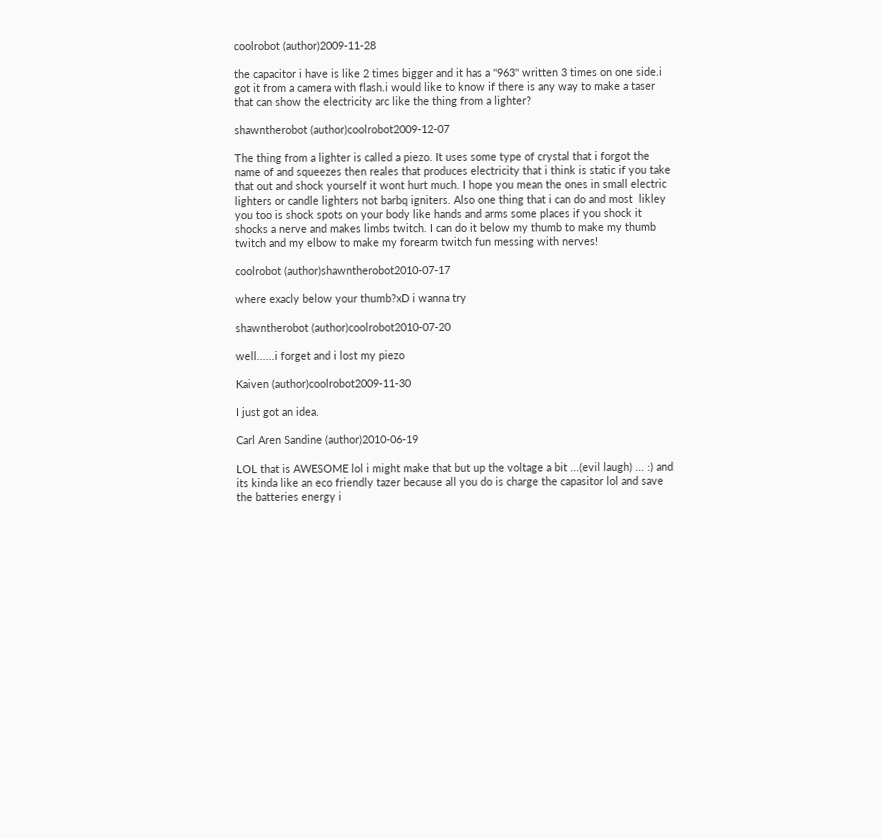coolrobot (author)2009-11-28

the capacitor i have is like 2 times bigger and it has a ''963'' written 3 times on one side.i got it from a camera with flash.i would like to know if there is any way to make a taser that can show the electricity arc like the thing from a lighter?

shawntherobot (author)coolrobot2009-12-07

The thing from a lighter is called a piezo. It uses some type of crystal that i forgot the name of and squeezes then reales that produces electricity that i think is static if you take that out and shock yourself it wont hurt much. I hope you mean the ones in small electric lighters or candle lighters not barbq igniters. Also one thing that i can do and most  likley you too is shock spots on your body like hands and arms some places if you shock it shocks a nerve and makes limbs twitch. I can do it below my thumb to make my thumb twitch and my elbow to make my forearm twitch fun messing with nerves!

coolrobot (author)shawntherobot2010-07-17

where exacly below your thumb?xD i wanna try

shawntherobot (author)coolrobot2010-07-20

well......i forget and i lost my piezo

Kaiven (author)coolrobot2009-11-30

I just got an idea.

Carl Aren Sandine (author)2010-06-19

LOL that is AWESOME lol i might make that but up the voltage a bit ...(evil laugh) ... :) and its kinda like an eco friendly tazer because all you do is charge the capasitor lol and save the batteries energy i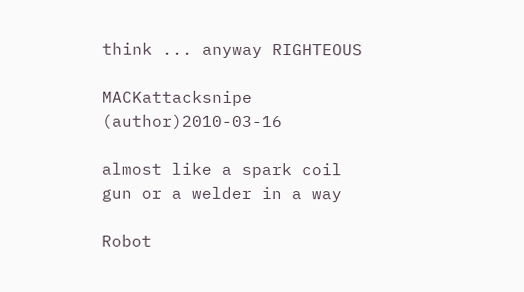think ... anyway RIGHTEOUS

MACKattacksnipe (author)2010-03-16

almost like a spark coil gun or a welder in a way

Robot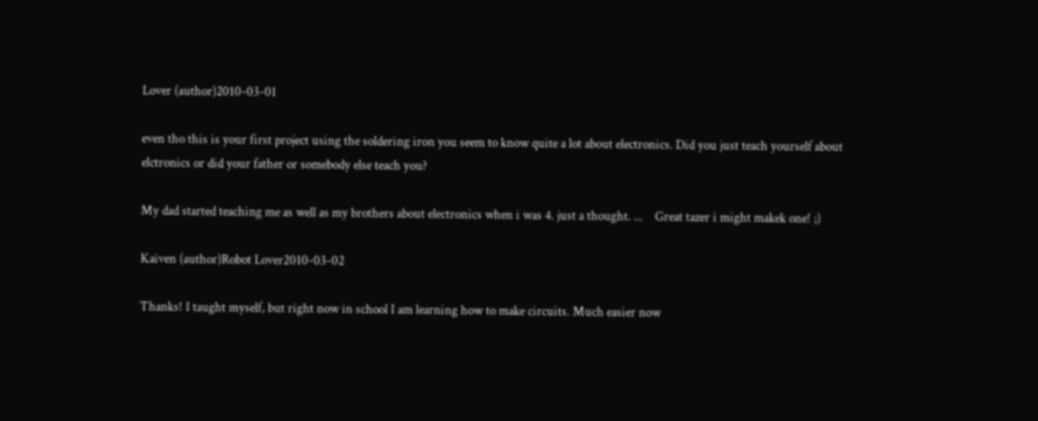Lover (author)2010-03-01

even tho this is your first project using the soldering iron you seem to know quite a lot about electronics. Did you just teach yourself about elctronics or did your father or somebody else teach you?

My dad started teaching me as well as my brothers about electronics when i was 4. just a thought. ...    Great tazer i might makek one! ;)

Kaiven (author)Robot Lover2010-03-02

Thanks! I taught myself, but right now in school I am learning how to make circuits. Much easier now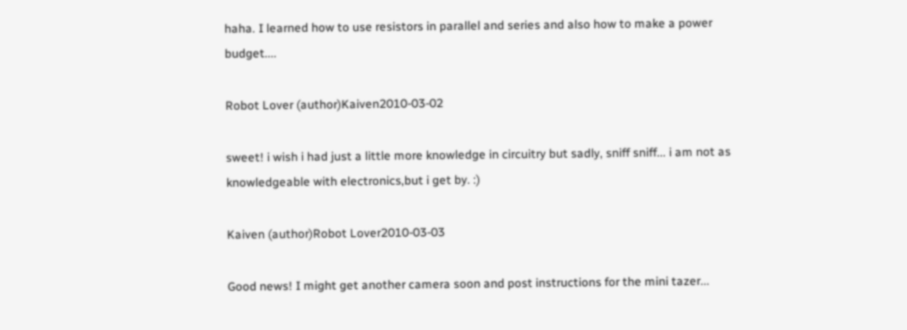haha. I learned how to use resistors in parallel and series and also how to make a power budget....

Robot Lover (author)Kaiven2010-03-02

sweet! i wish i had just a little more knowledge in circuitry but sadly, sniff sniff... i am not as knowledgeable with electronics,but i get by. :)

Kaiven (author)Robot Lover2010-03-03

Good news! I might get another camera soon and post instructions for the mini tazer...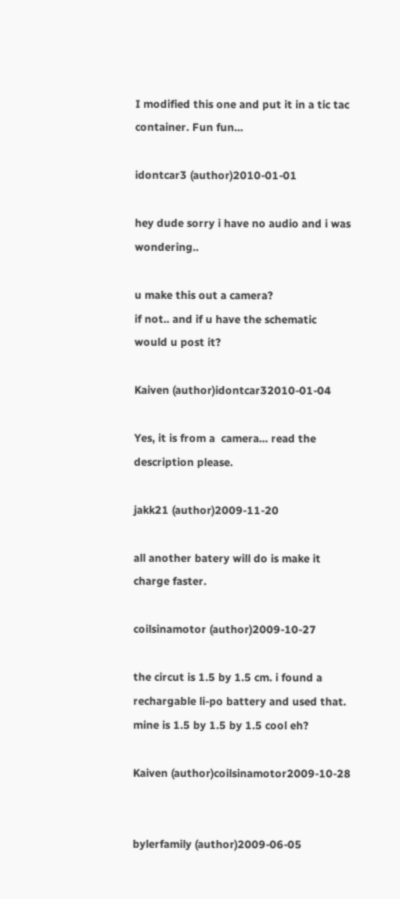I modified this one and put it in a tic tac container. Fun fun...

idontcar3 (author)2010-01-01

hey dude sorry i have no audio and i was wondering..

u make this out a camera?
if not.. and if u have the schematic
would u post it?

Kaiven (author)idontcar32010-01-04

Yes, it is from a  camera... read the description please.

jakk21 (author)2009-11-20

all another batery will do is make it charge faster.

coilsinamotor (author)2009-10-27

the circut is 1.5 by 1.5 cm. i found a rechargable li-po battery and used that. mine is 1.5 by 1.5 by 1.5 cool eh?

Kaiven (author)coilsinamotor2009-10-28


bylerfamily (author)2009-06-05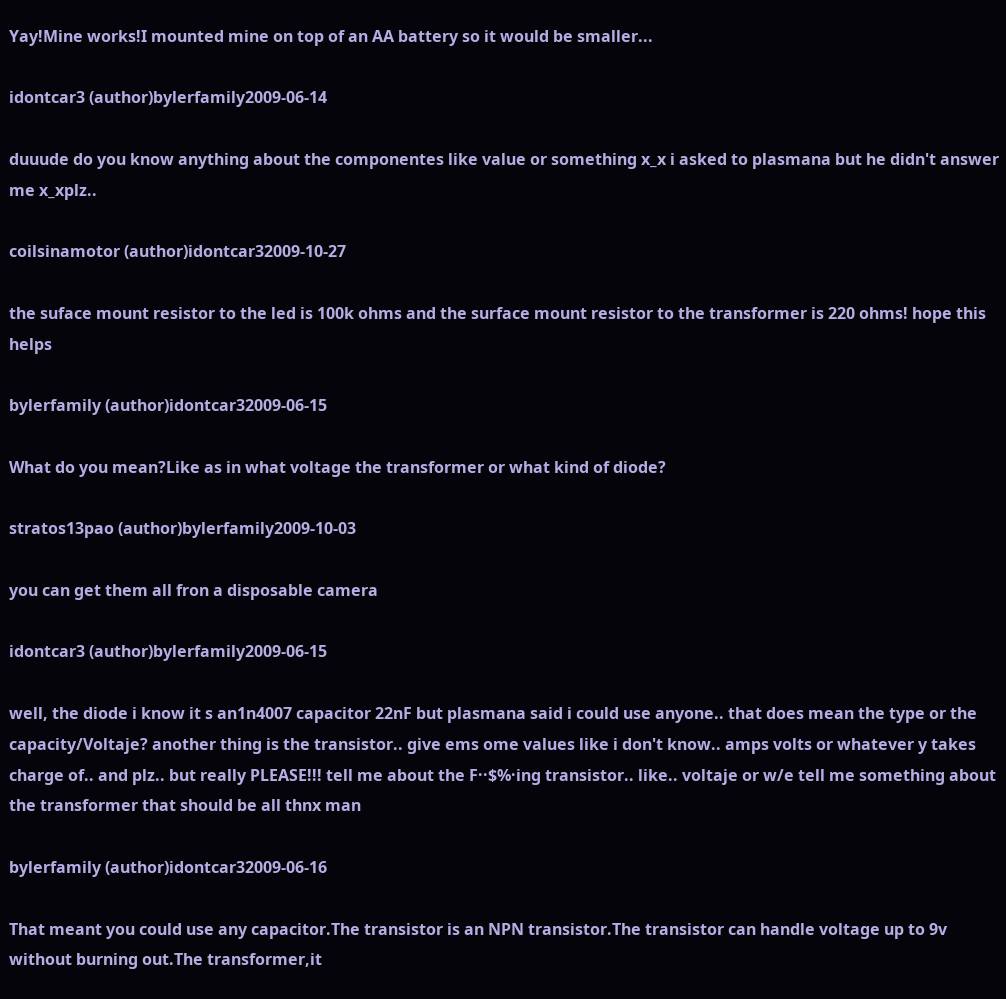Yay!Mine works!I mounted mine on top of an AA battery so it would be smaller...

idontcar3 (author)bylerfamily2009-06-14

duuude do you know anything about the componentes like value or something x_x i asked to plasmana but he didn't answer me x_xplz..

coilsinamotor (author)idontcar32009-10-27

the suface mount resistor to the led is 100k ohms and the surface mount resistor to the transformer is 220 ohms! hope this helps

bylerfamily (author)idontcar32009-06-15

What do you mean?Like as in what voltage the transformer or what kind of diode?

stratos13pao (author)bylerfamily2009-10-03

you can get them all fron a disposable camera

idontcar3 (author)bylerfamily2009-06-15

well, the diode i know it s an1n4007 capacitor 22nF but plasmana said i could use anyone.. that does mean the type or the capacity/Voltaje? another thing is the transistor.. give ems ome values like i don't know.. amps volts or whatever y takes charge of.. and plz.. but really PLEASE!!! tell me about the F··$%·ing transistor.. like.. voltaje or w/e tell me something about the transformer that should be all thnx man

bylerfamily (author)idontcar32009-06-16

That meant you could use any capacitor.The transistor is an NPN transistor.The transistor can handle voltage up to 9v without burning out.The transformer,it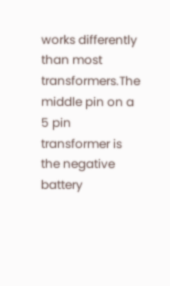works differently than most transformers.The middle pin on a 5 pin transformer is the negative battery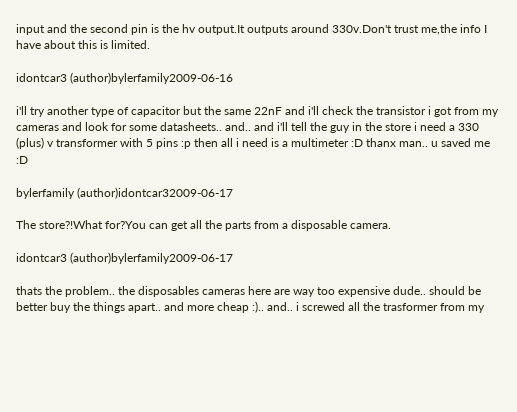input and the second pin is the hv output.It outputs around 330v.Don't trust me,the info I have about this is limited.

idontcar3 (author)bylerfamily2009-06-16

i'll try another type of capacitor but the same 22nF and i'll check the transistor i got from my cameras and look for some datasheets.. and.. and i'll tell the guy in the store i need a 330 (plus) v transformer with 5 pins :p then all i need is a multimeter :D thanx man.. u saved me :D

bylerfamily (author)idontcar32009-06-17

The store?!What for?You can get all the parts from a disposable camera.

idontcar3 (author)bylerfamily2009-06-17

thats the problem.. the disposables cameras here are way too expensive dude.. should be better buy the things apart.. and more cheap :).. and.. i screwed all the trasformer from my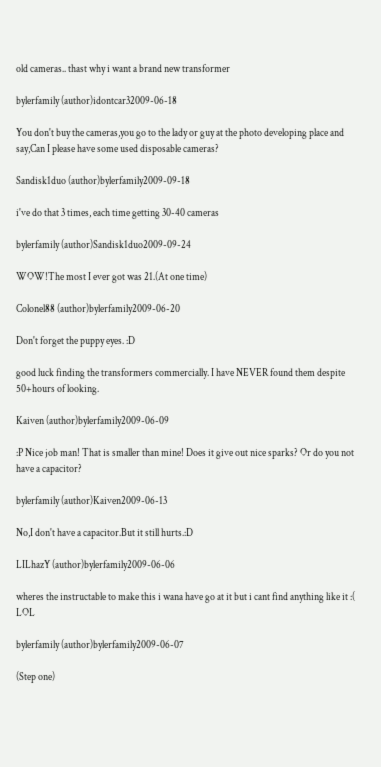old cameras.. thast why i want a brand new transformer

bylerfamily (author)idontcar32009-06-18

You don't buy the cameras,you go to the lady or guy at the photo developing place and say,Can I please have some used disposable cameras?

Sandisk1duo (author)bylerfamily2009-09-18

i've do that 3 times, each time getting 30-40 cameras

bylerfamily (author)Sandisk1duo2009-09-24

WOW!The most I ever got was 21.(At one time)

Colonel88 (author)bylerfamily2009-06-20

Don't forget the puppy eyes. :D

good luck finding the transformers commercially. I have NEVER found them despite 50+hours of looking.

Kaiven (author)bylerfamily2009-06-09

:P Nice job man! That is smaller than mine! Does it give out nice sparks? Or do you not have a capacitor?

bylerfamily (author)Kaiven2009-06-13

No,I don't have a capacitor.But it still hurts.:D

LILhazY (author)bylerfamily2009-06-06

wheres the instructable to make this i wana have go at it but i cant find anything like it :( LOL

bylerfamily (author)bylerfamily2009-06-07

(Step one)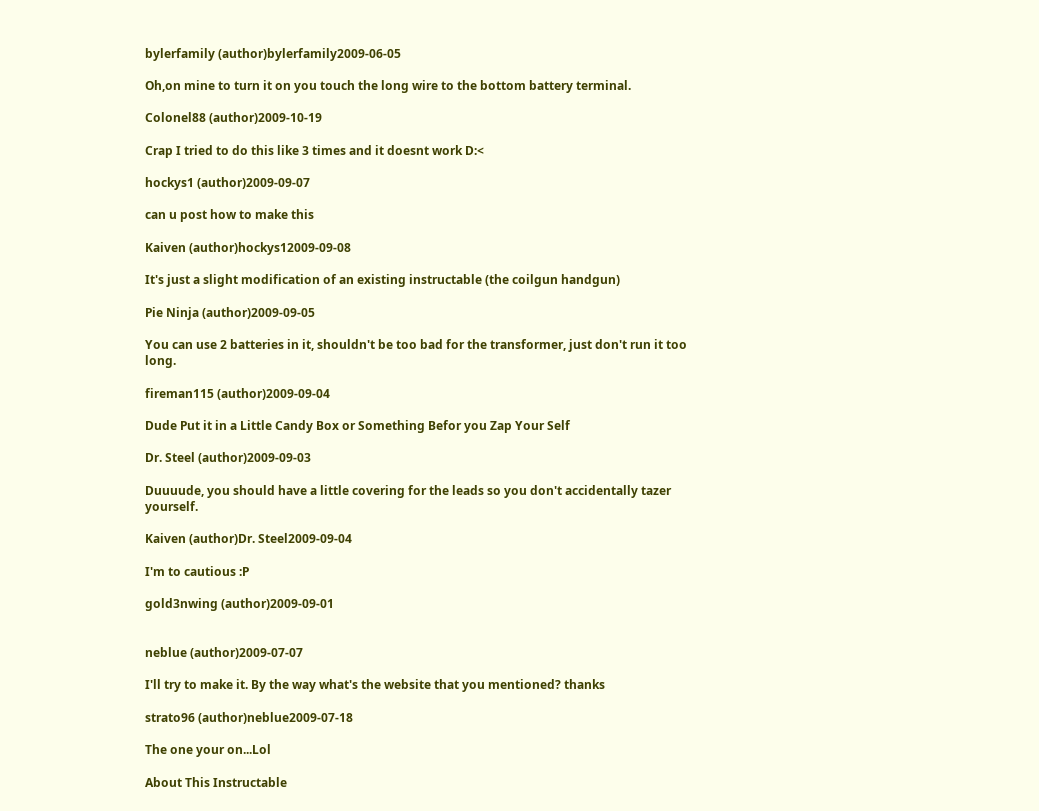bylerfamily (author)bylerfamily2009-06-05

Oh,on mine to turn it on you touch the long wire to the bottom battery terminal.

Colonel88 (author)2009-10-19

Crap I tried to do this like 3 times and it doesnt work D:<

hockys1 (author)2009-09-07

can u post how to make this

Kaiven (author)hockys12009-09-08

It's just a slight modification of an existing instructable (the coilgun handgun)

Pie Ninja (author)2009-09-05

You can use 2 batteries in it, shouldn't be too bad for the transformer, just don't run it too long.

fireman115 (author)2009-09-04

Dude Put it in a Little Candy Box or Something Befor you Zap Your Self

Dr. Steel (author)2009-09-03

Duuuude, you should have a little covering for the leads so you don't accidentally tazer yourself.

Kaiven (author)Dr. Steel2009-09-04

I'm to cautious :P

gold3nwing (author)2009-09-01


neblue (author)2009-07-07

I'll try to make it. By the way what's the website that you mentioned? thanks

strato96 (author)neblue2009-07-18

The one your on...Lol

About This Instructable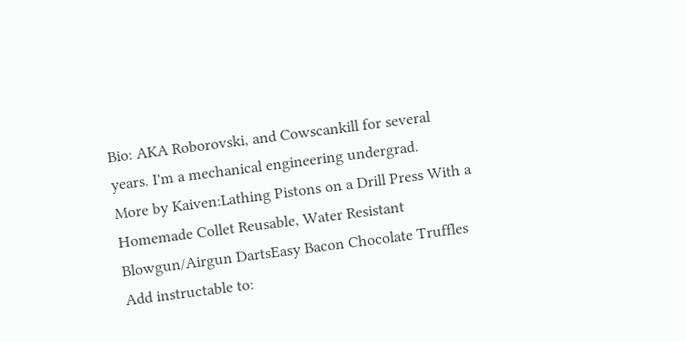Bio: AKA Roborovski, and Cowscankill for several years. I'm a mechanical engineering undergrad.
More by Kaiven:Lathing Pistons on a Drill Press With a Homemade Collet Reusable, Water Resistant Blowgun/Airgun DartsEasy Bacon Chocolate Truffles
Add instructable to: